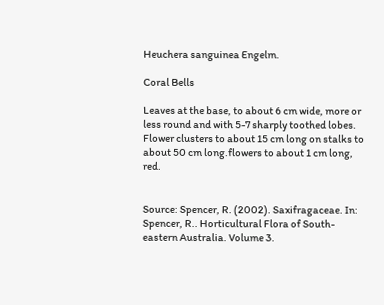Heuchera sanguinea Engelm.

Coral Bells

Leaves at the base, to about 6 cm wide, more or less round and with 5-7 sharply toothed lobes. Flower clusters to about 15 cm long on stalks to about 50 cm long.flowers to about 1 cm long, red.


Source: Spencer, R. (2002). Saxifragaceae. In: Spencer, R.. Horticultural Flora of South-eastern Australia. Volume 3.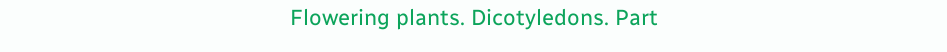Flowering plants. Dicotyledons. Part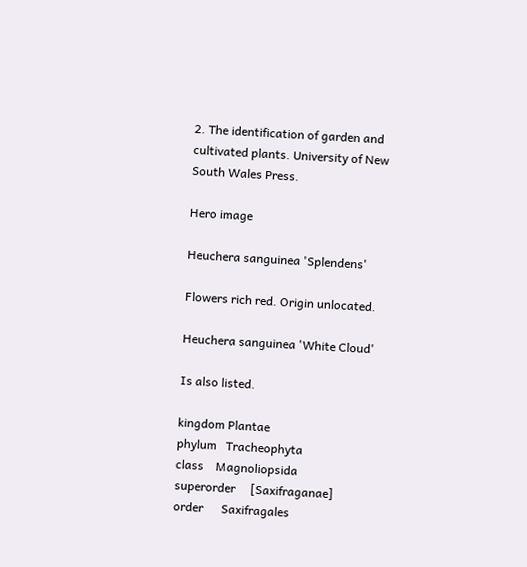2. The identification of garden and cultivated plants. University of New South Wales Press.

Hero image

Heuchera sanguinea 'Splendens'

Flowers rich red. Origin unlocated.

Heuchera sanguinea 'White Cloud'

Is also listed.

kingdom Plantae
phylum   Tracheophyta
class    Magnoliopsida
superorder     [Saxifraganae]
order      Saxifragales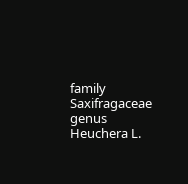family       Saxifragaceae
genus        Heuchera L.